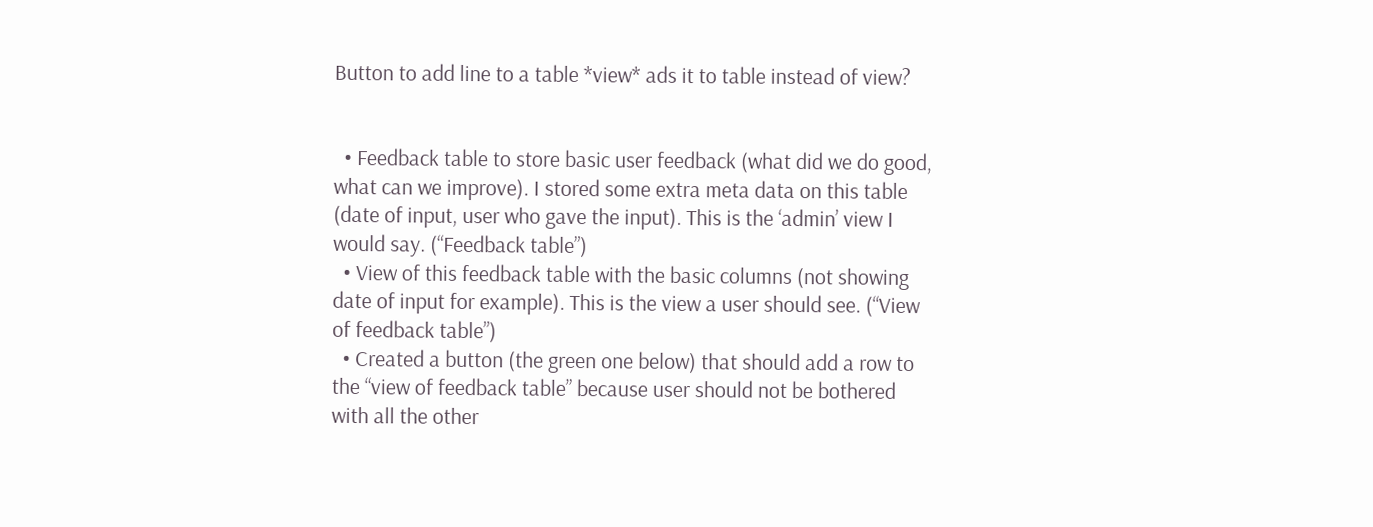Button to add line to a table *view* ads it to table instead of view?


  • Feedback table to store basic user feedback (what did we do good, what can we improve). I stored some extra meta data on this table (date of input, user who gave the input). This is the ‘admin’ view I would say. (“Feedback table”)
  • View of this feedback table with the basic columns (not showing date of input for example). This is the view a user should see. (“View of feedback table”)
  • Created a button (the green one below) that should add a row to the “view of feedback table” because user should not be bothered with all the other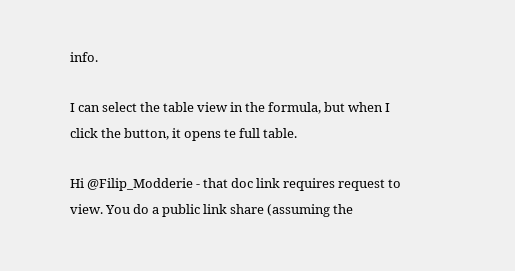info.

I can select the table view in the formula, but when I click the button, it opens te full table.

Hi @Filip_Modderie - that doc link requires request to view. You do a public link share (assuming the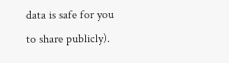data is safe for you to share publicly).